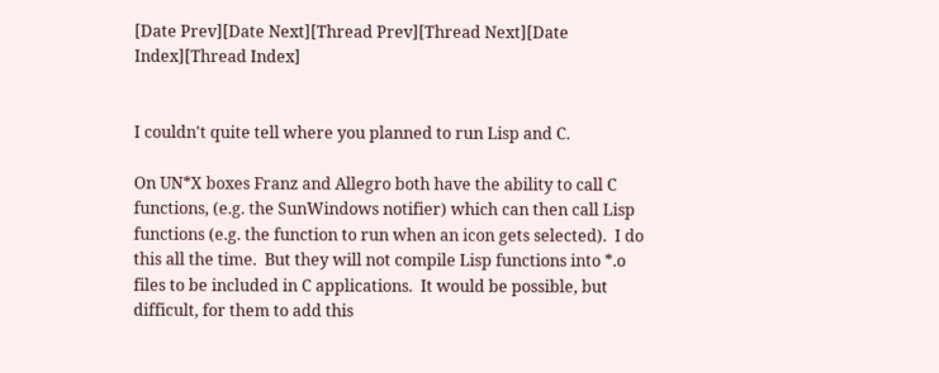[Date Prev][Date Next][Thread Prev][Thread Next][Date Index][Thread Index]


I couldn't quite tell where you planned to run Lisp and C.

On UN*X boxes Franz and Allegro both have the ability to call C
functions, (e.g. the SunWindows notifier) which can then call Lisp
functions (e.g. the function to run when an icon gets selected).  I do
this all the time.  But they will not compile Lisp functions into *.o
files to be included in C applications.  It would be possible, but
difficult, for them to add this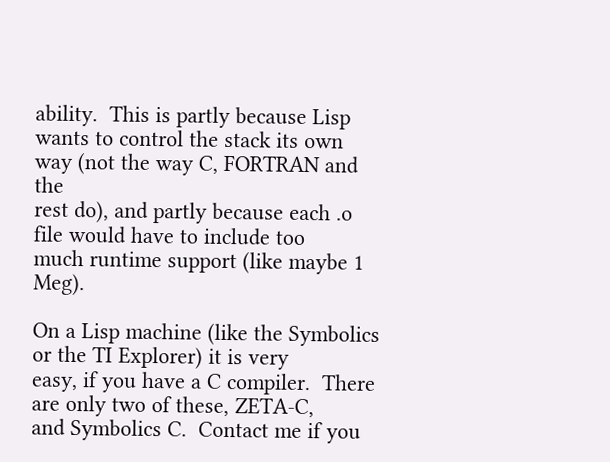ability.  This is partly because Lisp
wants to control the stack its own way (not the way C, FORTRAN and the
rest do), and partly because each .o file would have to include too
much runtime support (like maybe 1 Meg).

On a Lisp machine (like the Symbolics or the TI Explorer) it is very
easy, if you have a C compiler.  There are only two of these, ZETA-C,
and Symbolics C.  Contact me if you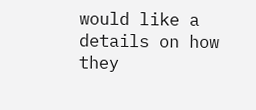would like a details on how they